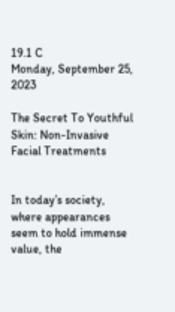19.1 C
Monday, September 25, 2023

The Secret To Youthful Skin: Non-Invasive Facial Treatments


In today’s society, where appearances seem to hold immense value, the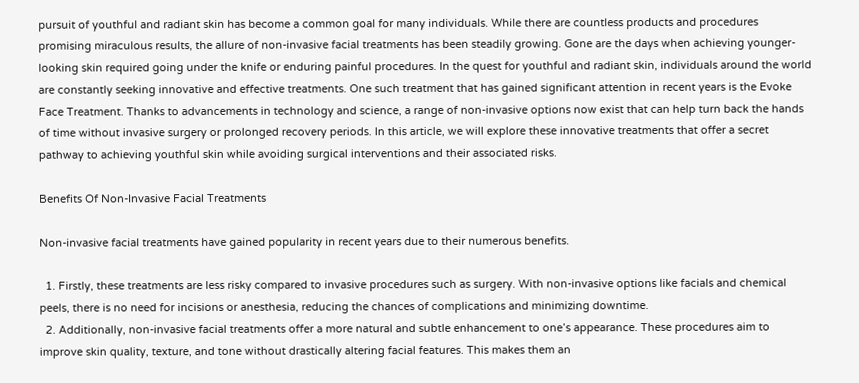pursuit of youthful and radiant skin has become a common goal for many individuals. While there are countless products and procedures promising miraculous results, the allure of non-invasive facial treatments has been steadily growing. Gone are the days when achieving younger-looking skin required going under the knife or enduring painful procedures. In the quest for youthful and radiant skin, individuals around the world are constantly seeking innovative and effective treatments. One such treatment that has gained significant attention in recent years is the Evoke Face Treatment. Thanks to advancements in technology and science, a range of non-invasive options now exist that can help turn back the hands of time without invasive surgery or prolonged recovery periods. In this article, we will explore these innovative treatments that offer a secret pathway to achieving youthful skin while avoiding surgical interventions and their associated risks.

Benefits Of Non-Invasive Facial Treatments

Non-invasive facial treatments have gained popularity in recent years due to their numerous benefits.

  1. Firstly, these treatments are less risky compared to invasive procedures such as surgery. With non-invasive options like facials and chemical peels, there is no need for incisions or anesthesia, reducing the chances of complications and minimizing downtime.
  2. Additionally, non-invasive facial treatments offer a more natural and subtle enhancement to one’s appearance. These procedures aim to improve skin quality, texture, and tone without drastically altering facial features. This makes them an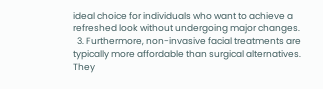ideal choice for individuals who want to achieve a refreshed look without undergoing major changes.
  3. Furthermore, non-invasive facial treatments are typically more affordable than surgical alternatives. They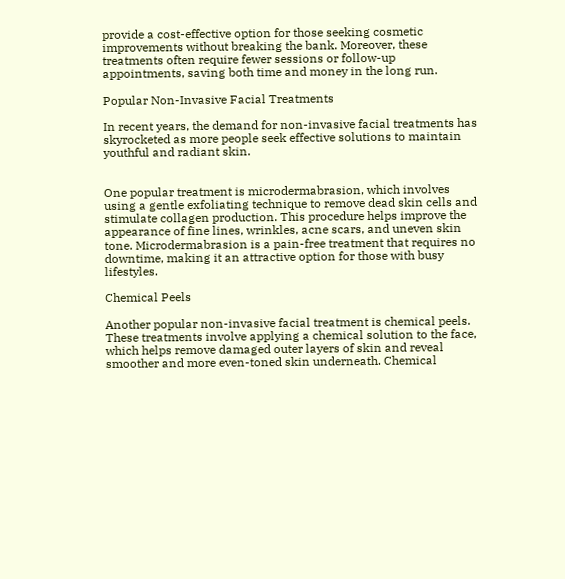provide a cost-effective option for those seeking cosmetic improvements without breaking the bank. Moreover, these treatments often require fewer sessions or follow-up appointments, saving both time and money in the long run.

Popular Non-Invasive Facial Treatments

In recent years, the demand for non-invasive facial treatments has skyrocketed as more people seek effective solutions to maintain youthful and radiant skin.


One popular treatment is microdermabrasion, which involves using a gentle exfoliating technique to remove dead skin cells and stimulate collagen production. This procedure helps improve the appearance of fine lines, wrinkles, acne scars, and uneven skin tone. Microdermabrasion is a pain-free treatment that requires no downtime, making it an attractive option for those with busy lifestyles.

Chemical Peels

Another popular non-invasive facial treatment is chemical peels. These treatments involve applying a chemical solution to the face, which helps remove damaged outer layers of skin and reveal smoother and more even-toned skin underneath. Chemical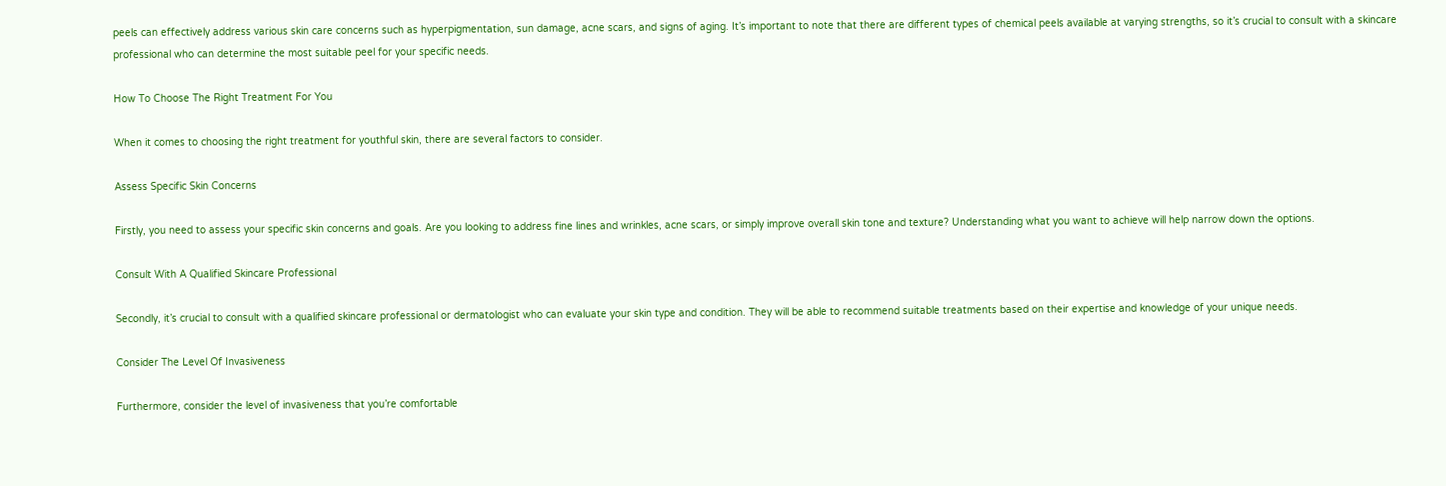peels can effectively address various skin care concerns such as hyperpigmentation, sun damage, acne scars, and signs of aging. It’s important to note that there are different types of chemical peels available at varying strengths, so it’s crucial to consult with a skincare professional who can determine the most suitable peel for your specific needs.

How To Choose The Right Treatment For You

When it comes to choosing the right treatment for youthful skin, there are several factors to consider.

Assess Specific Skin Concerns

Firstly, you need to assess your specific skin concerns and goals. Are you looking to address fine lines and wrinkles, acne scars, or simply improve overall skin tone and texture? Understanding what you want to achieve will help narrow down the options.

Consult With A Qualified Skincare Professional

Secondly, it’s crucial to consult with a qualified skincare professional or dermatologist who can evaluate your skin type and condition. They will be able to recommend suitable treatments based on their expertise and knowledge of your unique needs.

Consider The Level Of Invasiveness

Furthermore, consider the level of invasiveness that you’re comfortable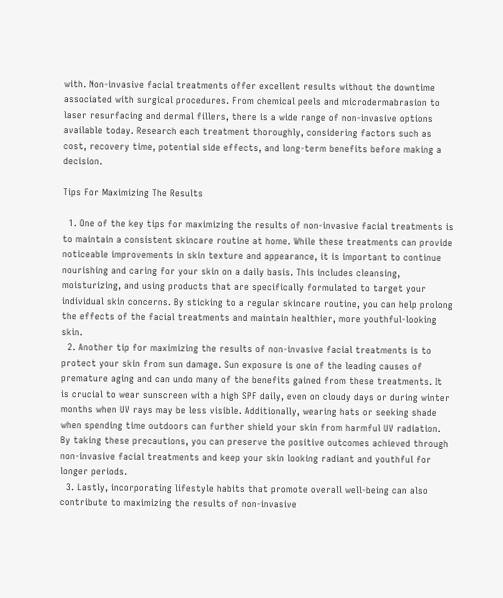with. Non-invasive facial treatments offer excellent results without the downtime associated with surgical procedures. From chemical peels and microdermabrasion to laser resurfacing and dermal fillers, there is a wide range of non-invasive options available today. Research each treatment thoroughly, considering factors such as cost, recovery time, potential side effects, and long-term benefits before making a decision.

Tips For Maximizing The Results

  1. One of the key tips for maximizing the results of non-invasive facial treatments is to maintain a consistent skincare routine at home. While these treatments can provide noticeable improvements in skin texture and appearance, it is important to continue nourishing and caring for your skin on a daily basis. This includes cleansing, moisturizing, and using products that are specifically formulated to target your individual skin concerns. By sticking to a regular skincare routine, you can help prolong the effects of the facial treatments and maintain healthier, more youthful-looking skin.
  2. Another tip for maximizing the results of non-invasive facial treatments is to protect your skin from sun damage. Sun exposure is one of the leading causes of premature aging and can undo many of the benefits gained from these treatments. It is crucial to wear sunscreen with a high SPF daily, even on cloudy days or during winter months when UV rays may be less visible. Additionally, wearing hats or seeking shade when spending time outdoors can further shield your skin from harmful UV radiation. By taking these precautions, you can preserve the positive outcomes achieved through non-invasive facial treatments and keep your skin looking radiant and youthful for longer periods.
  3. Lastly, incorporating lifestyle habits that promote overall well-being can also contribute to maximizing the results of non-invasive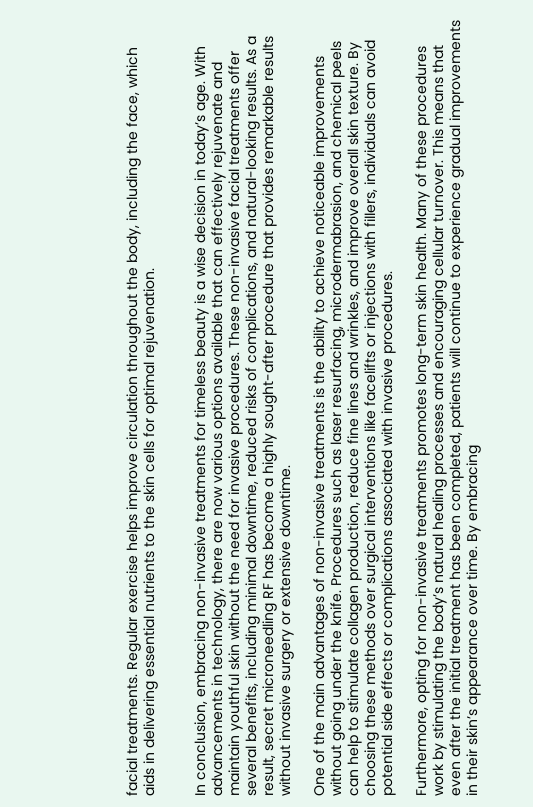facial treatments. Regular exercise helps improve circulation throughout the body, including the face, which aids in delivering essential nutrients to the skin cells for optimal rejuvenation.


In conclusion, embracing non-invasive treatments for timeless beauty is a wise decision in today’s age. With advancements in technology, there are now various options available that can effectively rejuvenate and maintain youthful skin without the need for invasive procedures. These non-invasive facial treatments offer several benefits, including minimal downtime, reduced risks of complications, and natural-looking results. As a result, secret microneedling RF has become a highly sought-after procedure that provides remarkable results without invasive surgery or extensive downtime.

One of the main advantages of non-invasive treatments is the ability to achieve noticeable improvements without going under the knife. Procedures such as laser resurfacing, microdermabrasion, and chemical peels can help to stimulate collagen production, reduce fine lines and wrinkles, and improve overall skin texture. By choosing these methods over surgical interventions like facelifts or injections with fillers, individuals can avoid potential side effects or complications associated with invasive procedures.

Furthermore, opting for non-invasive treatments promotes long-term skin health. Many of these procedures work by stimulating the body’s natural healing processes and encouraging cellular turnover. This means that even after the initial treatment has been completed, patients will continue to experience gradual improvements in their skin’s appearance over time. By embracing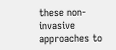these non-invasive approaches to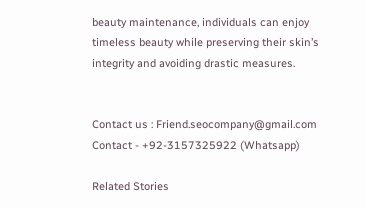beauty maintenance, individuals can enjoy timeless beauty while preserving their skin’s integrity and avoiding drastic measures.


Contact us : Friend.seocompany@gmail.com Contact - +92-3157325922 (Whatsapp)

Related Stories